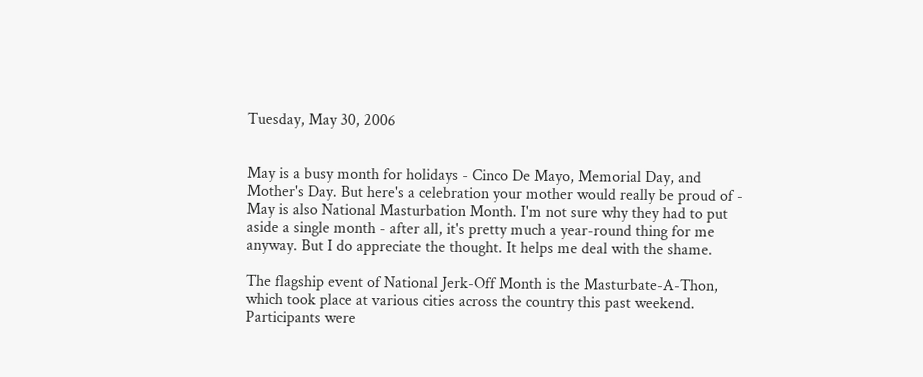Tuesday, May 30, 2006


May is a busy month for holidays - Cinco De Mayo, Memorial Day, and Mother's Day. But here's a celebration your mother would really be proud of - May is also National Masturbation Month. I'm not sure why they had to put aside a single month - after all, it's pretty much a year-round thing for me anyway. But I do appreciate the thought. It helps me deal with the shame.

The flagship event of National Jerk-Off Month is the Masturbate-A-Thon, which took place at various cities across the country this past weekend. Participants were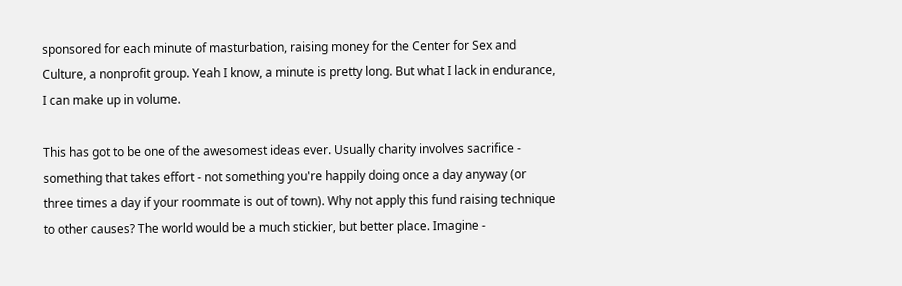sponsored for each minute of masturbation, raising money for the Center for Sex and Culture, a nonprofit group. Yeah I know, a minute is pretty long. But what I lack in endurance, I can make up in volume.

This has got to be one of the awesomest ideas ever. Usually charity involves sacrifice - something that takes effort - not something you're happily doing once a day anyway (or three times a day if your roommate is out of town). Why not apply this fund raising technique to other causes? The world would be a much stickier, but better place. Imagine -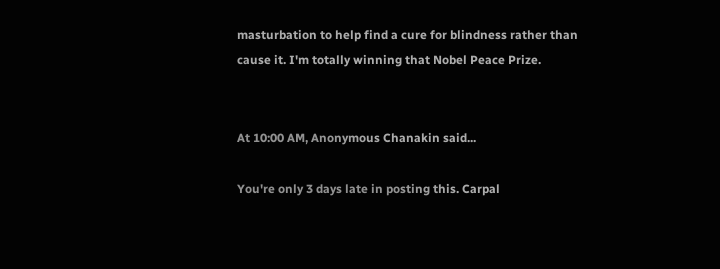masturbation to help find a cure for blindness rather than cause it. I'm totally winning that Nobel Peace Prize.


At 10:00 AM, Anonymous Chanakin said...

You're only 3 days late in posting this. Carpal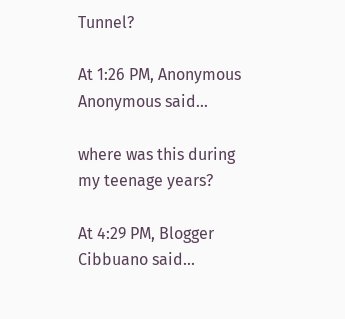Tunnel?

At 1:26 PM, Anonymous Anonymous said...

where was this during my teenage years?

At 4:29 PM, Blogger Cibbuano said...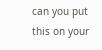can you put this on your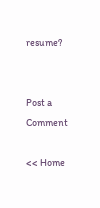resume?


Post a Comment

<< Home